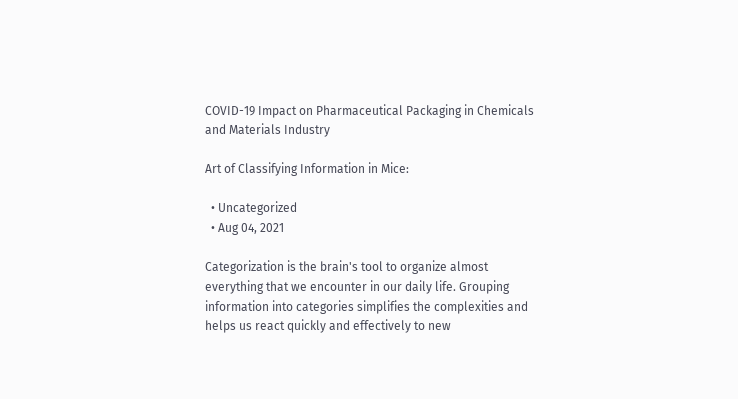COVID-19 Impact on Pharmaceutical Packaging in Chemicals and Materials Industry

Art of Classifying Information in Mice:

  • Uncategorized
  • Aug 04, 2021

Categorization is the brain's tool to organize almost everything that we encounter in our daily life. Grouping information into categories simplifies the complexities and helps us react quickly and effectively to new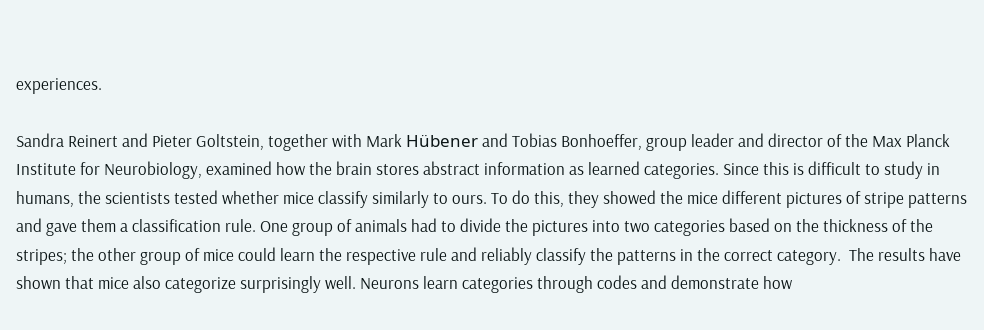experiences.

Sandra Reinert and Pieter Goltstein, together with Mark Hübener and Tobias Bonhoeffer, group leader and director of the Max Planck Institute for Neurobiology, examined how the brain stores abstract information as learned categories. Since this is difficult to study in humans, the scientists tested whether mice classify similarly to ours. To do this, they showed the mice different pictures of stripe patterns and gave them a classification rule. One group of animals had to divide the pictures into two categories based on the thickness of the stripes; the other group of mice could learn the respective rule and reliably classify the patterns in the correct category.  The results have shown that mice also categorize surprisingly well. Neurons learn categories through codes and demonstrate how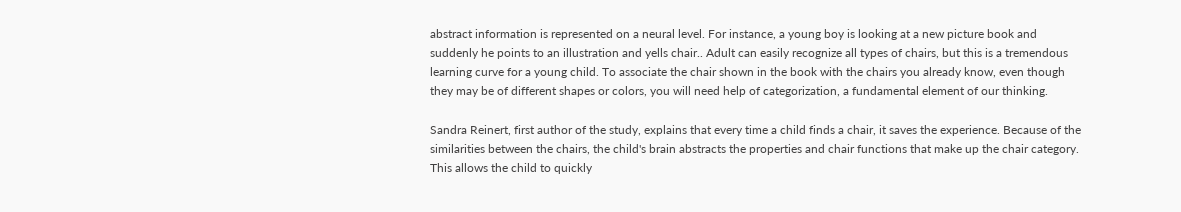abstract information is represented on a neural level. For instance, a young boy is looking at a new picture book and suddenly he points to an illustration and yells chair.. Adult can easily recognize all types of chairs, but this is a tremendous learning curve for a young child. To associate the chair shown in the book with the chairs you already know, even though they may be of different shapes or colors, you will need help of categorization, a fundamental element of our thinking.

Sandra Reinert, first author of the study, explains that every time a child finds a chair, it saves the experience. Because of the similarities between the chairs, the child's brain abstracts the properties and chair functions that make up the chair category. This allows the child to quickly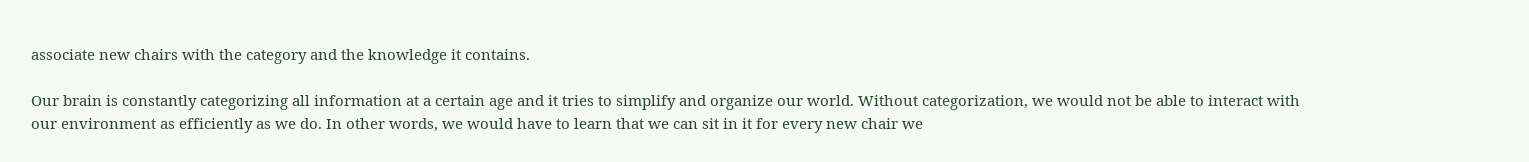associate new chairs with the category and the knowledge it contains.

Our brain is constantly categorizing all information at a certain age and it tries to simplify and organize our world. Without categorization, we would not be able to interact with our environment as efficiently as we do. In other words, we would have to learn that we can sit in it for every new chair we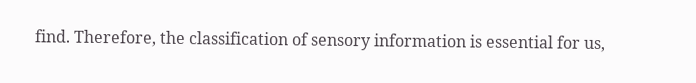find. Therefore, the classification of sensory information is essential for us,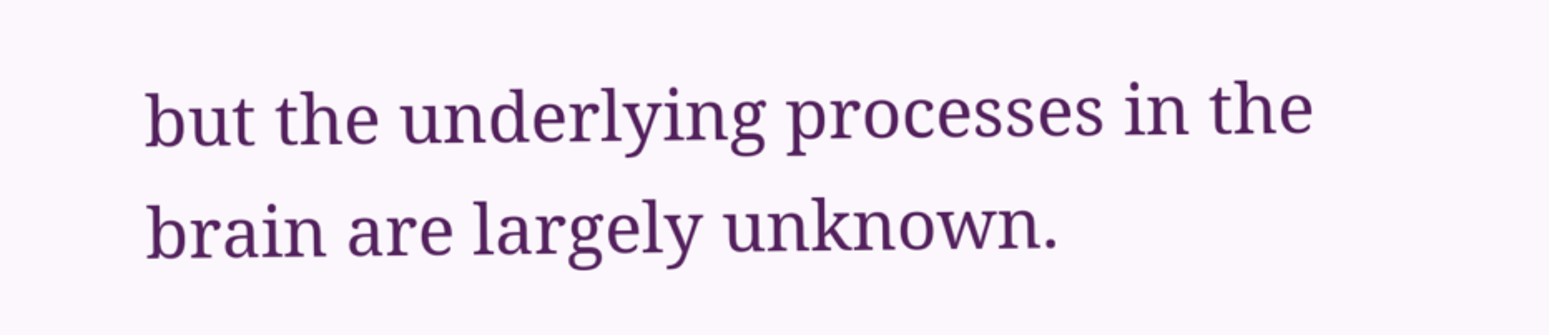but the underlying processes in the brain are largely unknown.